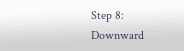Step 8: Downward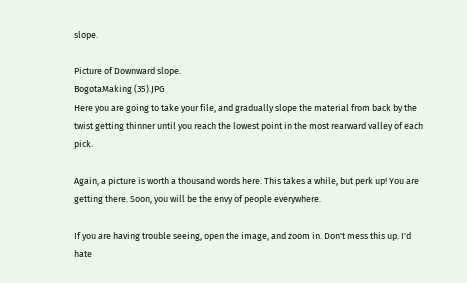slope.

Picture of Downward slope.
BogotaMaking (35).JPG
Here you are going to take your file, and gradually slope the material from back by the twist getting thinner until you reach the lowest point in the most rearward valley of each pick.

Again, a picture is worth a thousand words here. This takes a while, but perk up! You are getting there. Soon, you will be the envy of people everywhere.

If you are having trouble seeing, open the image, and zoom in. Don't mess this up. I'd hate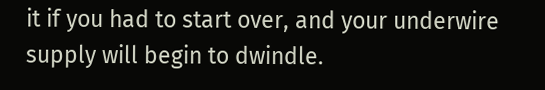it if you had to start over, and your underwire supply will begin to dwindle.